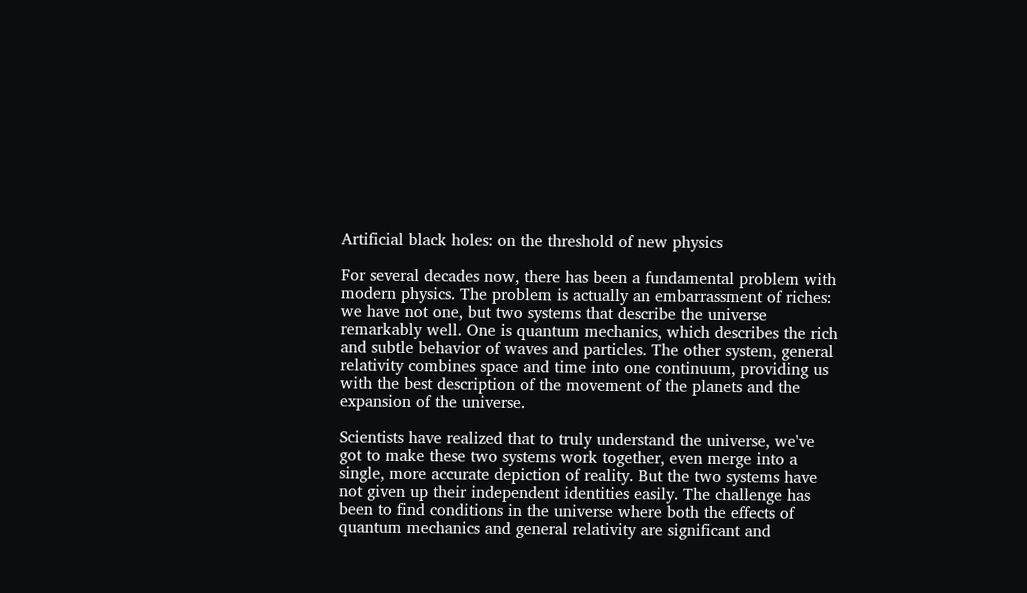Artificial black holes: on the threshold of new physics

For several decades now, there has been a fundamental problem with modern physics. The problem is actually an embarrassment of riches: we have not one, but two systems that describe the universe remarkably well. One is quantum mechanics, which describes the rich and subtle behavior of waves and particles. The other system, general relativity combines space and time into one continuum, providing us with the best description of the movement of the planets and the expansion of the universe.

Scientists have realized that to truly understand the universe, we've got to make these two systems work together, even merge into a single, more accurate depiction of reality. But the two systems have not given up their independent identities easily. The challenge has been to find conditions in the universe where both the effects of quantum mechanics and general relativity are significant and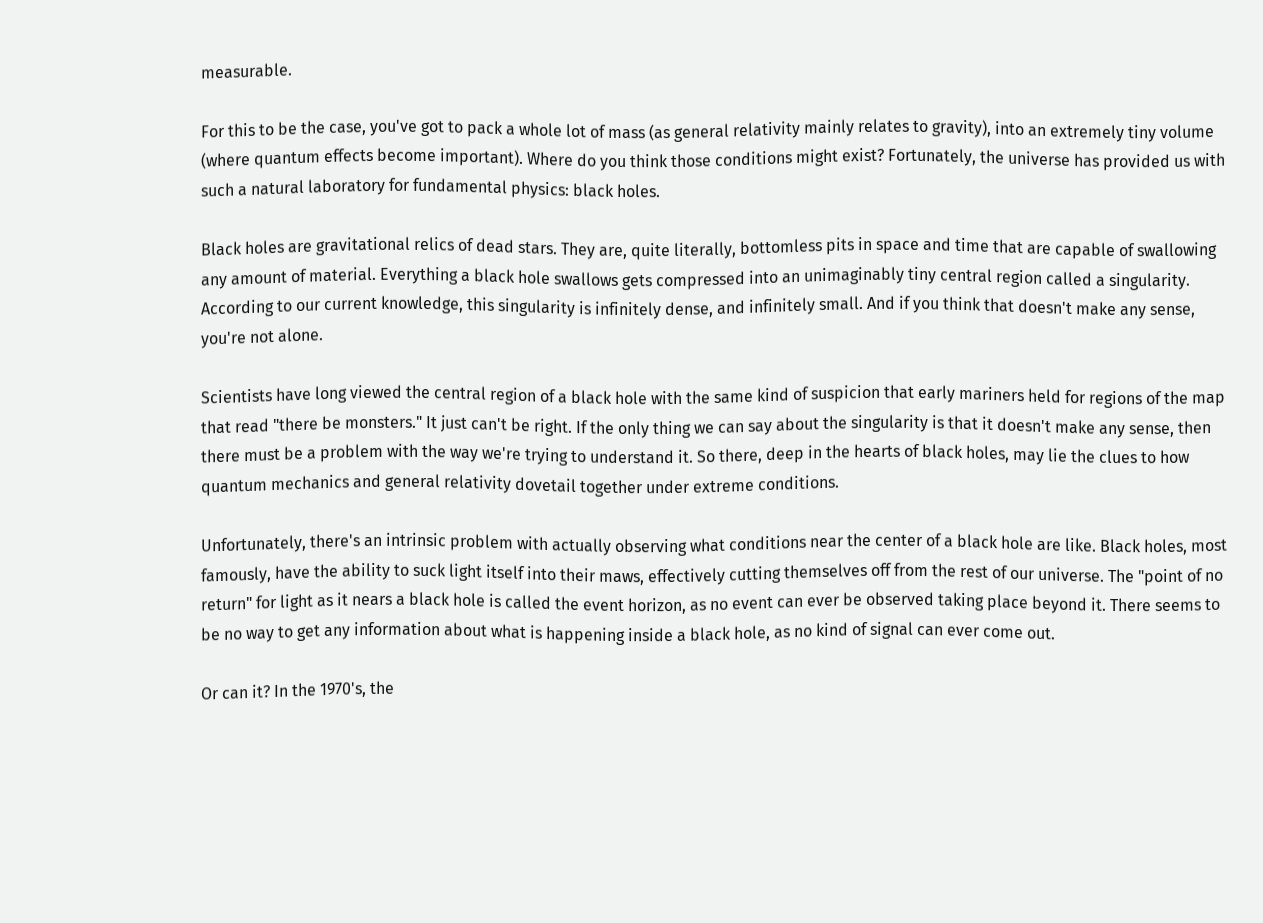measurable.

For this to be the case, you've got to pack a whole lot of mass (as general relativity mainly relates to gravity), into an extremely tiny volume (where quantum effects become important). Where do you think those conditions might exist? Fortunately, the universe has provided us with such a natural laboratory for fundamental physics: black holes.

Black holes are gravitational relics of dead stars. They are, quite literally, bottomless pits in space and time that are capable of swallowing any amount of material. Everything a black hole swallows gets compressed into an unimaginably tiny central region called a singularity. According to our current knowledge, this singularity is infinitely dense, and infinitely small. And if you think that doesn't make any sense, you're not alone.

Scientists have long viewed the central region of a black hole with the same kind of suspicion that early mariners held for regions of the map that read "there be monsters." It just can't be right. If the only thing we can say about the singularity is that it doesn't make any sense, then there must be a problem with the way we're trying to understand it. So there, deep in the hearts of black holes, may lie the clues to how quantum mechanics and general relativity dovetail together under extreme conditions.

Unfortunately, there's an intrinsic problem with actually observing what conditions near the center of a black hole are like. Black holes, most famously, have the ability to suck light itself into their maws, effectively cutting themselves off from the rest of our universe. The "point of no return" for light as it nears a black hole is called the event horizon, as no event can ever be observed taking place beyond it. There seems to be no way to get any information about what is happening inside a black hole, as no kind of signal can ever come out.

Or can it? In the 1970's, the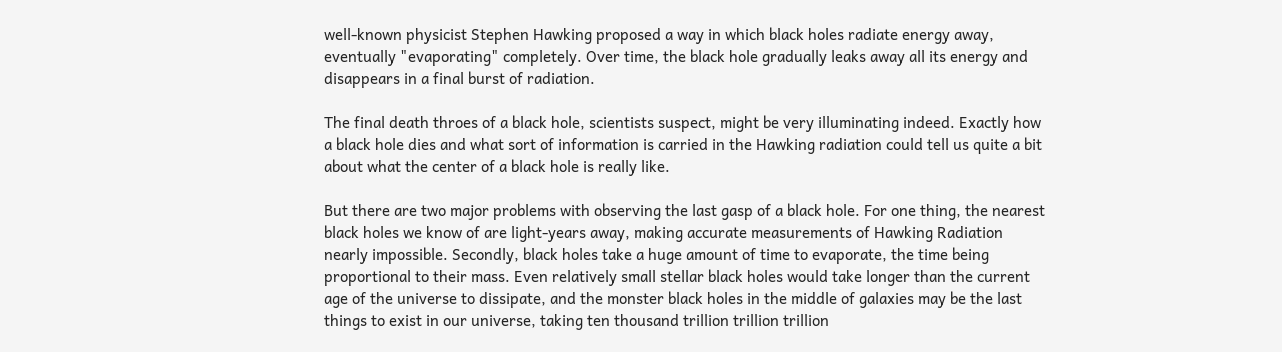well-known physicist Stephen Hawking proposed a way in which black holes radiate energy away, eventually "evaporating" completely. Over time, the black hole gradually leaks away all its energy and disappears in a final burst of radiation.

The final death throes of a black hole, scientists suspect, might be very illuminating indeed. Exactly how a black hole dies and what sort of information is carried in the Hawking radiation could tell us quite a bit about what the center of a black hole is really like.

But there are two major problems with observing the last gasp of a black hole. For one thing, the nearest black holes we know of are light-years away, making accurate measurements of Hawking Radiation nearly impossible. Secondly, black holes take a huge amount of time to evaporate, the time being proportional to their mass. Even relatively small stellar black holes would take longer than the current age of the universe to dissipate, and the monster black holes in the middle of galaxies may be the last things to exist in our universe, taking ten thousand trillion trillion trillion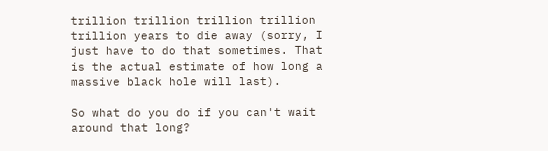trillion trillion trillion trillion trillion years to die away (sorry, I just have to do that sometimes. That is the actual estimate of how long a massive black hole will last).

So what do you do if you can't wait around that long?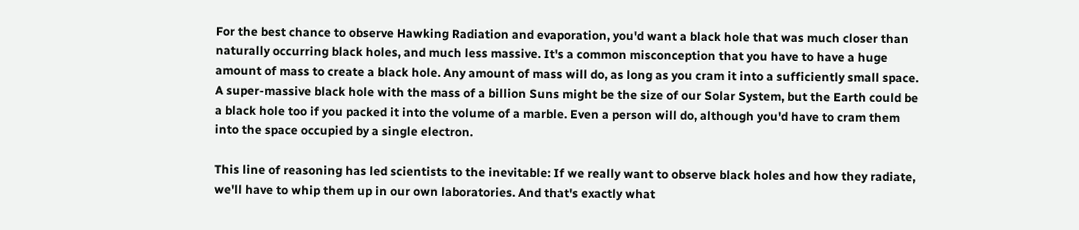For the best chance to observe Hawking Radiation and evaporation, you'd want a black hole that was much closer than naturally occurring black holes, and much less massive. It's a common misconception that you have to have a huge amount of mass to create a black hole. Any amount of mass will do, as long as you cram it into a sufficiently small space. A super-massive black hole with the mass of a billion Suns might be the size of our Solar System, but the Earth could be a black hole too if you packed it into the volume of a marble. Even a person will do, although you'd have to cram them into the space occupied by a single electron.

This line of reasoning has led scientists to the inevitable: If we really want to observe black holes and how they radiate, we'll have to whip them up in our own laboratories. And that's exactly what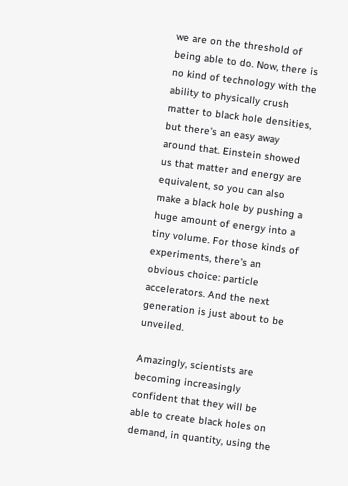we are on the threshold of being able to do. Now, there is no kind of technology with the ability to physically crush matter to black hole densities, but there's an easy away around that. Einstein showed us that matter and energy are equivalent, so you can also make a black hole by pushing a huge amount of energy into a tiny volume. For those kinds of experiments, there's an obvious choice: particle accelerators. And the next generation is just about to be unveiled.

Amazingly, scientists are becoming increasingly confident that they will be able to create black holes on demand, in quantity, using the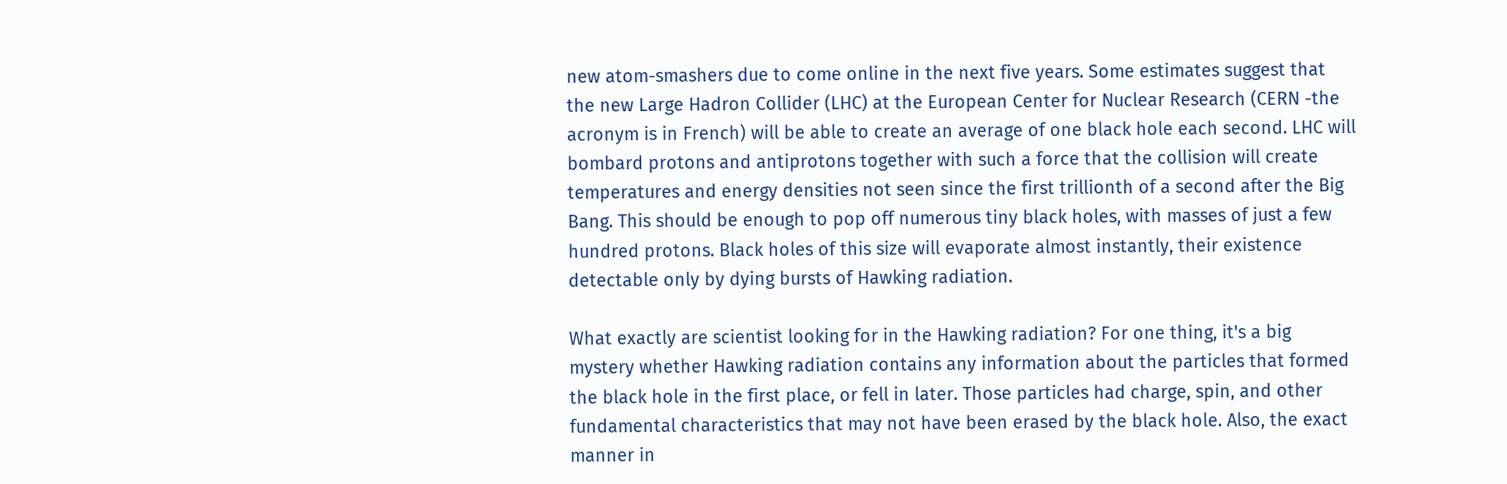new atom-smashers due to come online in the next five years. Some estimates suggest that the new Large Hadron Collider (LHC) at the European Center for Nuclear Research (CERN -the acronym is in French) will be able to create an average of one black hole each second. LHC will bombard protons and antiprotons together with such a force that the collision will create temperatures and energy densities not seen since the first trillionth of a second after the Big Bang. This should be enough to pop off numerous tiny black holes, with masses of just a few hundred protons. Black holes of this size will evaporate almost instantly, their existence detectable only by dying bursts of Hawking radiation.

What exactly are scientist looking for in the Hawking radiation? For one thing, it's a big mystery whether Hawking radiation contains any information about the particles that formed the black hole in the first place, or fell in later. Those particles had charge, spin, and other fundamental characteristics that may not have been erased by the black hole. Also, the exact manner in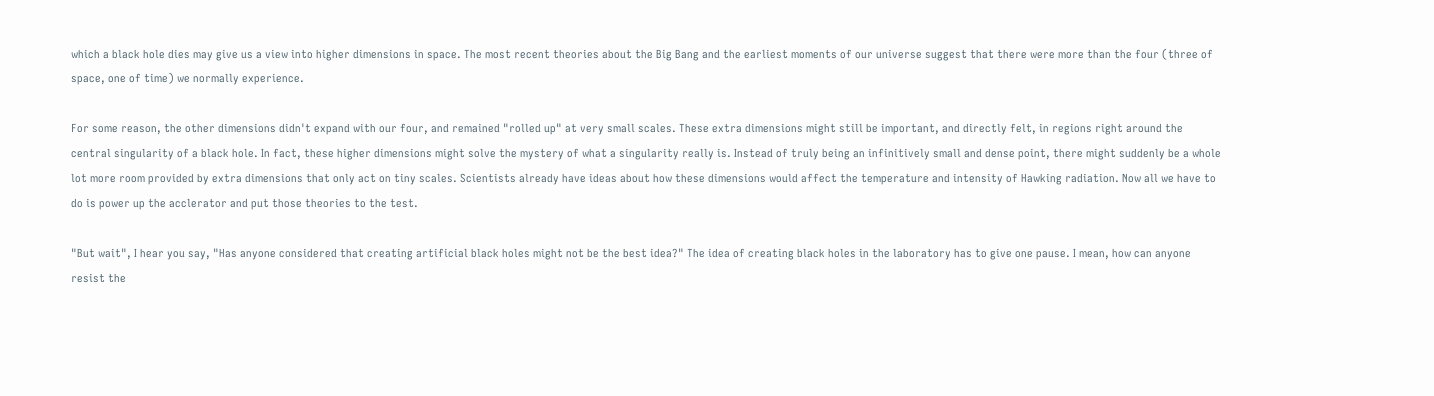which a black hole dies may give us a view into higher dimensions in space. The most recent theories about the Big Bang and the earliest moments of our universe suggest that there were more than the four (three of space, one of time) we normally experience.

For some reason, the other dimensions didn't expand with our four, and remained "rolled up" at very small scales. These extra dimensions might still be important, and directly felt, in regions right around the central singularity of a black hole. In fact, these higher dimensions might solve the mystery of what a singularity really is. Instead of truly being an infinitively small and dense point, there might suddenly be a whole lot more room provided by extra dimensions that only act on tiny scales. Scientists already have ideas about how these dimensions would affect the temperature and intensity of Hawking radiation. Now all we have to do is power up the acclerator and put those theories to the test.

"But wait", I hear you say, "Has anyone considered that creating artificial black holes might not be the best idea?" The idea of creating black holes in the laboratory has to give one pause. I mean, how can anyone resist the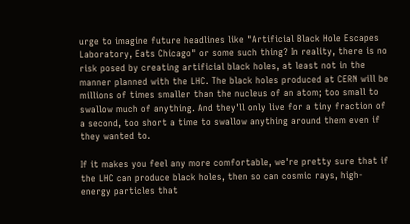urge to imagine future headlines like "Artificial Black Hole Escapes Laboratory, Eats Chicago" or some such thing? In reality, there is no risk posed by creating artificial black holes, at least not in the manner planned with the LHC. The black holes produced at CERN will be millions of times smaller than the nucleus of an atom; too small to swallow much of anything. And they'll only live for a tiny fraction of a second, too short a time to swallow anything around them even if they wanted to.

If it makes you feel any more comfortable, we're pretty sure that if the LHC can produce black holes, then so can cosmic rays, high-energy particles that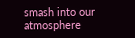smash into our atmosphere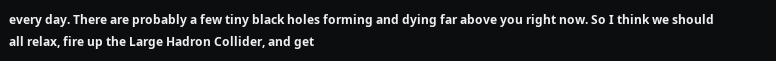every day. There are probably a few tiny black holes forming and dying far above you right now. So I think we should all relax, fire up the Large Hadron Collider, and get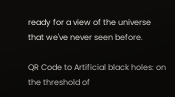ready for a view of the universe that we've never seen before.

QR Code to Artificial black holes: on the threshold of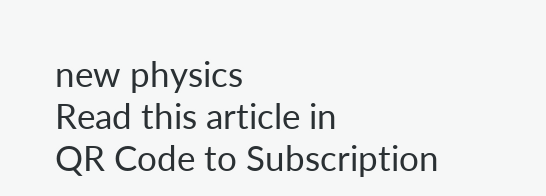new physics
Read this article in
QR Code to Subscription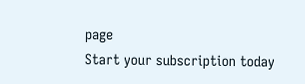page
Start your subscription today